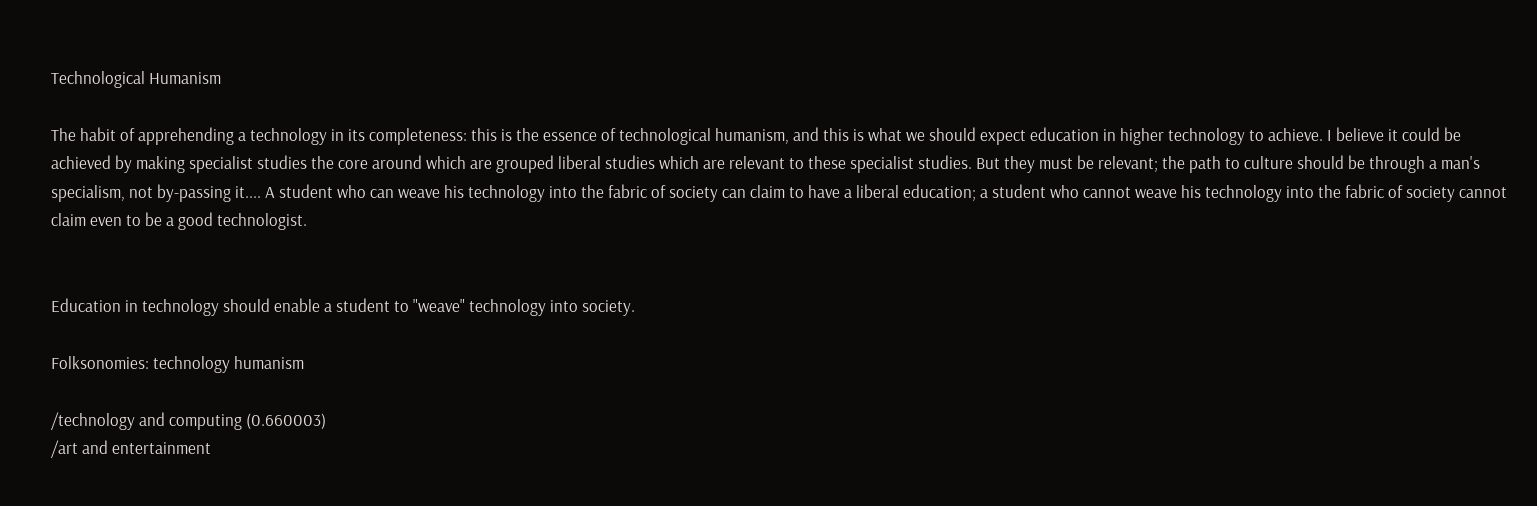Technological Humanism

The habit of apprehending a technology in its completeness: this is the essence of technological humanism, and this is what we should expect education in higher technology to achieve. I believe it could be achieved by making specialist studies the core around which are grouped liberal studies which are relevant to these specialist studies. But they must be relevant; the path to culture should be through a man's specialism, not by-passing it.... A student who can weave his technology into the fabric of society can claim to have a liberal education; a student who cannot weave his technology into the fabric of society cannot claim even to be a good technologist.


Education in technology should enable a student to "weave" technology into society.

Folksonomies: technology humanism

/technology and computing (0.660003)
/art and entertainment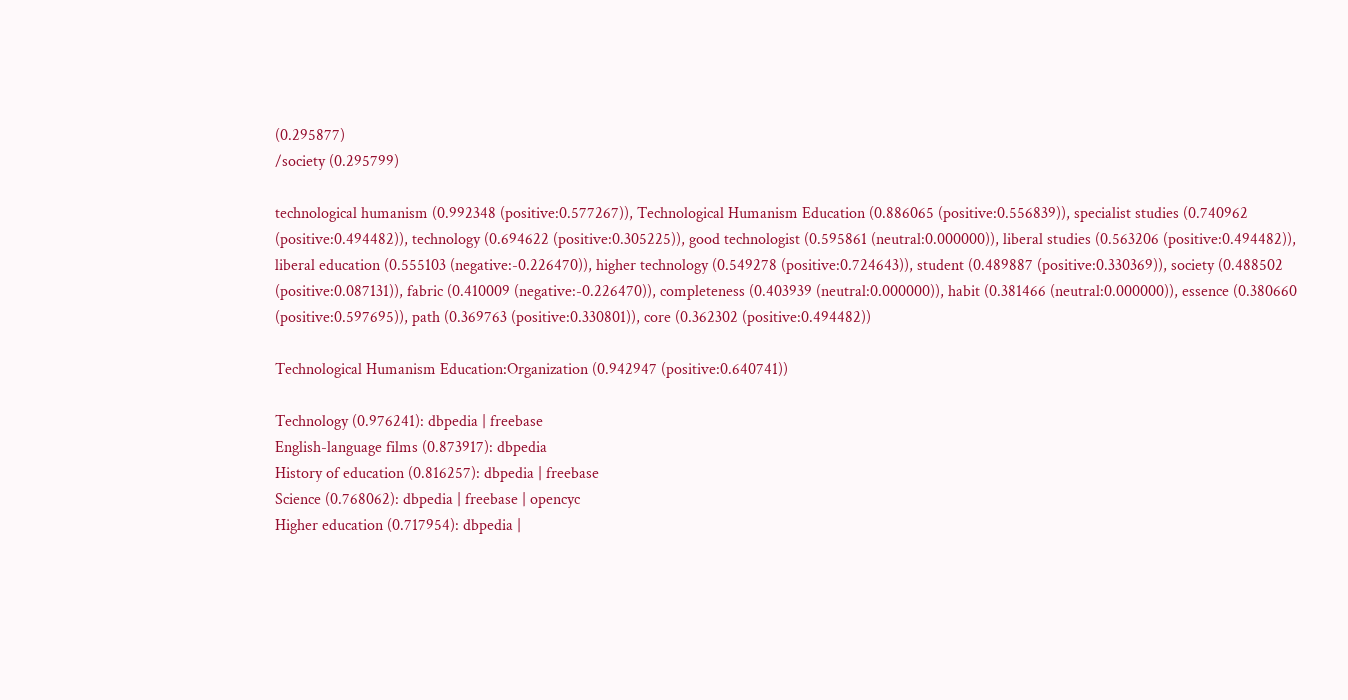(0.295877)
/society (0.295799)

technological humanism (0.992348 (positive:0.577267)), Technological Humanism Education (0.886065 (positive:0.556839)), specialist studies (0.740962 (positive:0.494482)), technology (0.694622 (positive:0.305225)), good technologist (0.595861 (neutral:0.000000)), liberal studies (0.563206 (positive:0.494482)), liberal education (0.555103 (negative:-0.226470)), higher technology (0.549278 (positive:0.724643)), student (0.489887 (positive:0.330369)), society (0.488502 (positive:0.087131)), fabric (0.410009 (negative:-0.226470)), completeness (0.403939 (neutral:0.000000)), habit (0.381466 (neutral:0.000000)), essence (0.380660 (positive:0.597695)), path (0.369763 (positive:0.330801)), core (0.362302 (positive:0.494482))

Technological Humanism Education:Organization (0.942947 (positive:0.640741))

Technology (0.976241): dbpedia | freebase
English-language films (0.873917): dbpedia
History of education (0.816257): dbpedia | freebase
Science (0.768062): dbpedia | freebase | opencyc
Higher education (0.717954): dbpedia |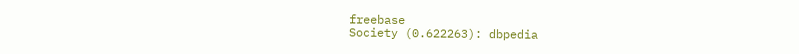freebase
Society (0.622263): dbpedia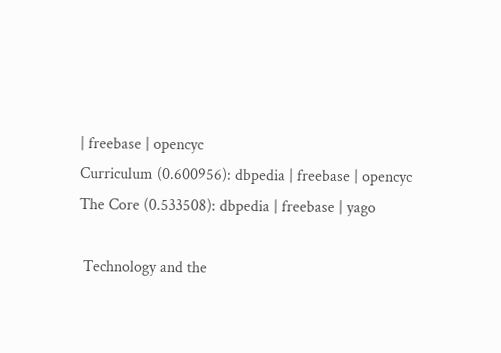| freebase | opencyc
Curriculum (0.600956): dbpedia | freebase | opencyc
The Core (0.533508): dbpedia | freebase | yago

 Technology and the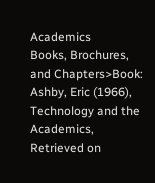Academics
Books, Brochures, and Chapters>Book:  Ashby, Eric (1966), Technology and the Academics, Retrieved on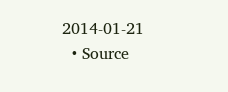2014-01-21
  • Source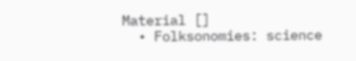Material []
  • Folksonomies: science